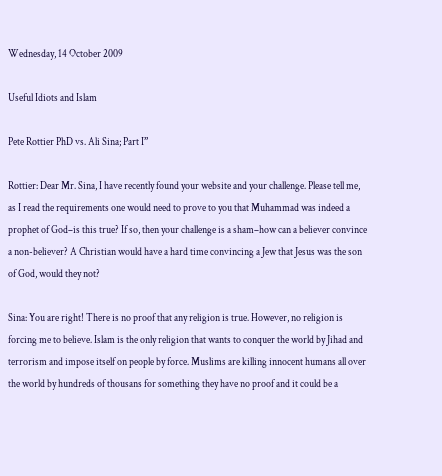Wednesday, 14 October 2009

Useful Idiots and Islam

Pete Rottier PhD vs. Ali Sina; Part I”

Rottier: Dear Mr. Sina, I have recently found your website and your challenge. Please tell me, as I read the requirements one would need to prove to you that Muhammad was indeed a prophet of God–is this true? If so, then your challenge is a sham–how can a believer convince a non-believer? A Christian would have a hard time convincing a Jew that Jesus was the son of God, would they not?

Sina: You are right! There is no proof that any religion is true. However, no religion is forcing me to believe. Islam is the only religion that wants to conquer the world by Jihad and terrorism and impose itself on people by force. Muslims are killing innocent humans all over the world by hundreds of thousans for something they have no proof and it could be a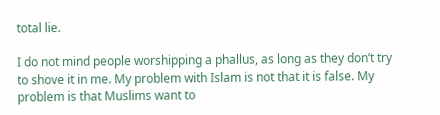total lie.

I do not mind people worshipping a phallus, as long as they don’t try to shove it in me. My problem with Islam is not that it is false. My problem is that Muslims want to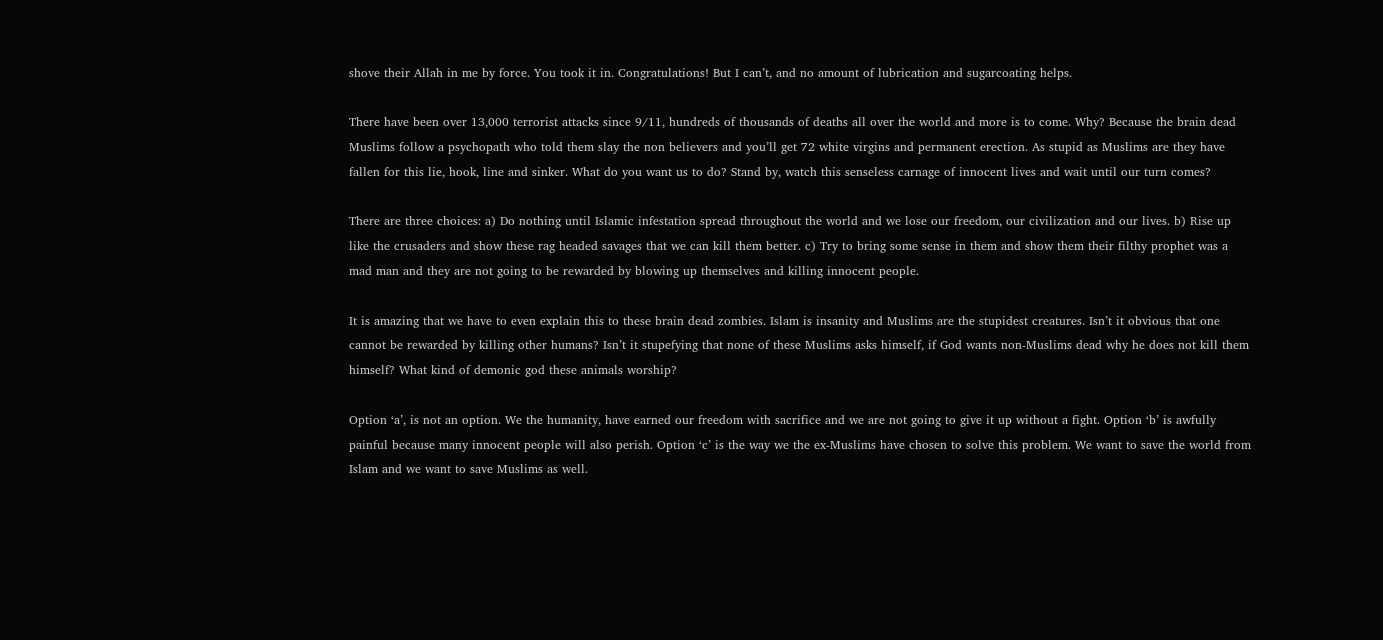shove their Allah in me by force. You took it in. Congratulations! But I can’t, and no amount of lubrication and sugarcoating helps.

There have been over 13,000 terrorist attacks since 9/11, hundreds of thousands of deaths all over the world and more is to come. Why? Because the brain dead Muslims follow a psychopath who told them slay the non believers and you’ll get 72 white virgins and permanent erection. As stupid as Muslims are they have fallen for this lie, hook, line and sinker. What do you want us to do? Stand by, watch this senseless carnage of innocent lives and wait until our turn comes?

There are three choices: a) Do nothing until Islamic infestation spread throughout the world and we lose our freedom, our civilization and our lives. b) Rise up like the crusaders and show these rag headed savages that we can kill them better. c) Try to bring some sense in them and show them their filthy prophet was a mad man and they are not going to be rewarded by blowing up themselves and killing innocent people.

It is amazing that we have to even explain this to these brain dead zombies. Islam is insanity and Muslims are the stupidest creatures. Isn’t it obvious that one cannot be rewarded by killing other humans? Isn’t it stupefying that none of these Muslims asks himself, if God wants non-Muslims dead why he does not kill them himself? What kind of demonic god these animals worship?

Option ‘a’, is not an option. We the humanity, have earned our freedom with sacrifice and we are not going to give it up without a fight. Option ‘b’ is awfully painful because many innocent people will also perish. Option ‘c’ is the way we the ex-Muslims have chosen to solve this problem. We want to save the world from Islam and we want to save Muslims as well.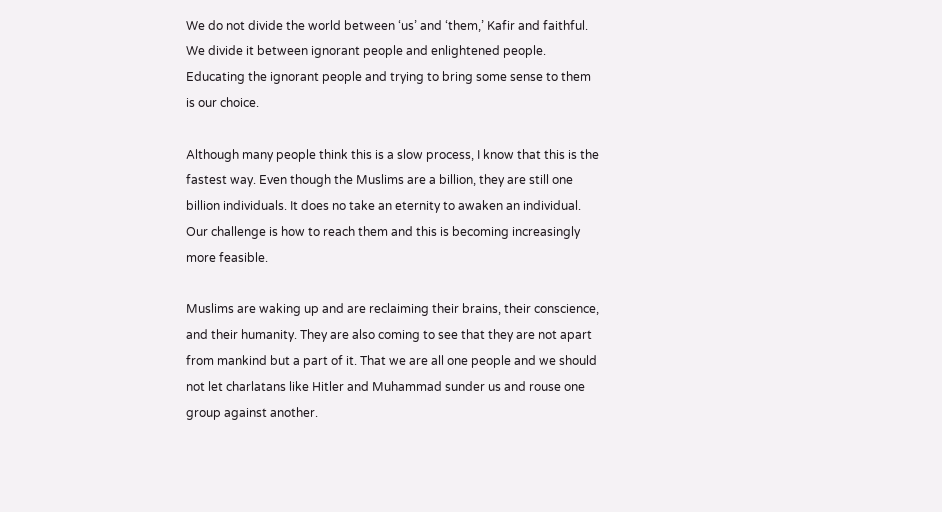We do not divide the world between ‘us’ and ‘them,’ Kafir and faithful. We divide it between ignorant people and enlightened people. Educating the ignorant people and trying to bring some sense to them is our choice.

Although many people think this is a slow process, I know that this is the fastest way. Even though the Muslims are a billion, they are still one billion individuals. It does no take an eternity to awaken an individual. Our challenge is how to reach them and this is becoming increasingly more feasible.

Muslims are waking up and are reclaiming their brains, their conscience, and their humanity. They are also coming to see that they are not apart from mankind but a part of it. That we are all one people and we should not let charlatans like Hitler and Muhammad sunder us and rouse one group against another.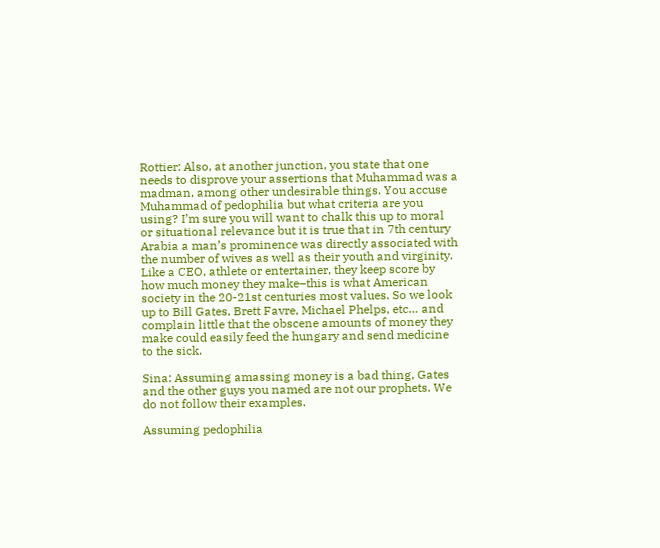Rottier: Also, at another junction, you state that one needs to disprove your assertions that Muhammad was a madman, among other undesirable things. You accuse Muhammad of pedophilia but what criteria are you using? I’m sure you will want to chalk this up to moral or situational relevance but it is true that in 7th century Arabia a man’s prominence was directly associated with the number of wives as well as their youth and virginity. Like a CEO, athlete or entertainer, they keep score by how much money they make–this is what American society in the 20-21st centuries most values. So we look up to Bill Gates, Brett Favre, Michael Phelps, etc… and complain little that the obscene amounts of money they make could easily feed the hungary and send medicine to the sick.

Sina: Assuming amassing money is a bad thing, Gates and the other guys you named are not our prophets. We do not follow their examples.

Assuming pedophilia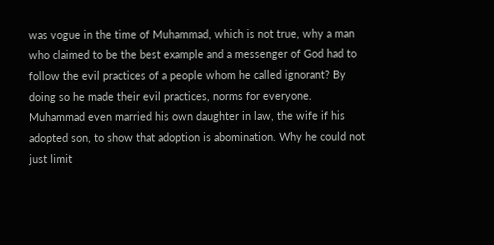was vogue in the time of Muhammad, which is not true, why a man who claimed to be the best example and a messenger of God had to follow the evil practices of a people whom he called ignorant? By doing so he made their evil practices, norms for everyone. Muhammad even married his own daughter in law, the wife if his adopted son, to show that adoption is abomination. Why he could not just limit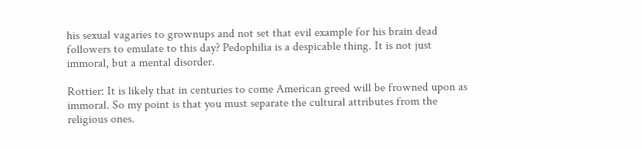his sexual vagaries to grownups and not set that evil example for his brain dead followers to emulate to this day? Pedophilia is a despicable thing. It is not just immoral, but a mental disorder.

Rottier: It is likely that in centuries to come American greed will be frowned upon as immoral. So my point is that you must separate the cultural attributes from the religious ones.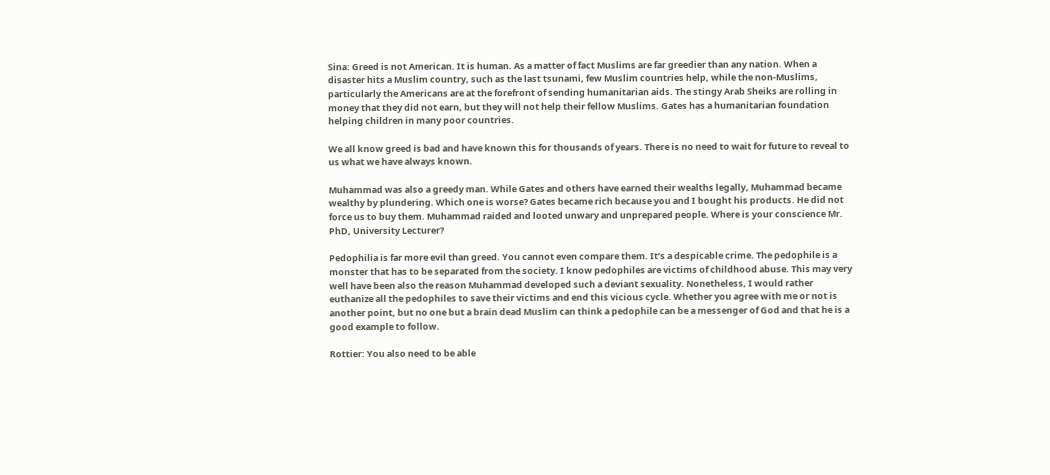Sina: Greed is not American. It is human. As a matter of fact Muslims are far greedier than any nation. When a disaster hits a Muslim country, such as the last tsunami, few Muslim countries help, while the non-Muslims, particularly the Americans are at the forefront of sending humanitarian aids. The stingy Arab Sheiks are rolling in money that they did not earn, but they will not help their fellow Muslims. Gates has a humanitarian foundation helping children in many poor countries.

We all know greed is bad and have known this for thousands of years. There is no need to wait for future to reveal to us what we have always known.

Muhammad was also a greedy man. While Gates and others have earned their wealths legally, Muhammad became wealthy by plundering. Which one is worse? Gates became rich because you and I bought his products. He did not force us to buy them. Muhammad raided and looted unwary and unprepared people. Where is your conscience Mr. PhD, University Lecturer?

Pedophilia is far more evil than greed. You cannot even compare them. It’s a despicable crime. The pedophile is a monster that has to be separated from the society. I know pedophiles are victims of childhood abuse. This may very well have been also the reason Muhammad developed such a deviant sexuality. Nonetheless, I would rather euthanize all the pedophiles to save their victims and end this vicious cycle. Whether you agree with me or not is another point, but no one but a brain dead Muslim can think a pedophile can be a messenger of God and that he is a good example to follow.

Rottier: You also need to be able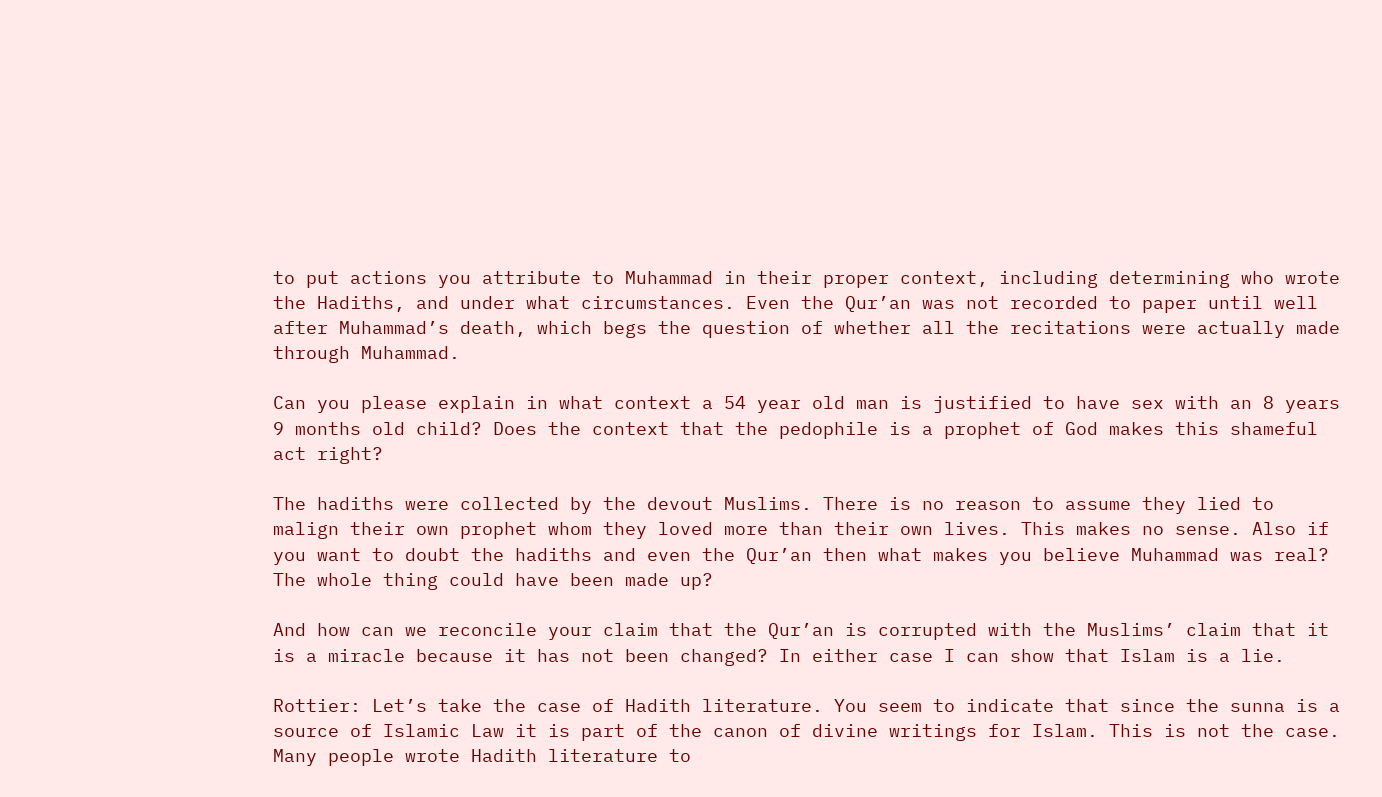to put actions you attribute to Muhammad in their proper context, including determining who wrote the Hadiths, and under what circumstances. Even the Qur’an was not recorded to paper until well after Muhammad’s death, which begs the question of whether all the recitations were actually made through Muhammad.

Can you please explain in what context a 54 year old man is justified to have sex with an 8 years 9 months old child? Does the context that the pedophile is a prophet of God makes this shameful act right?

The hadiths were collected by the devout Muslims. There is no reason to assume they lied to malign their own prophet whom they loved more than their own lives. This makes no sense. Also if you want to doubt the hadiths and even the Qur’an then what makes you believe Muhammad was real? The whole thing could have been made up?

And how can we reconcile your claim that the Qur’an is corrupted with the Muslims’ claim that it is a miracle because it has not been changed? In either case I can show that Islam is a lie.

Rottier: Let’s take the case of Hadith literature. You seem to indicate that since the sunna is a source of Islamic Law it is part of the canon of divine writings for Islam. This is not the case. Many people wrote Hadith literature to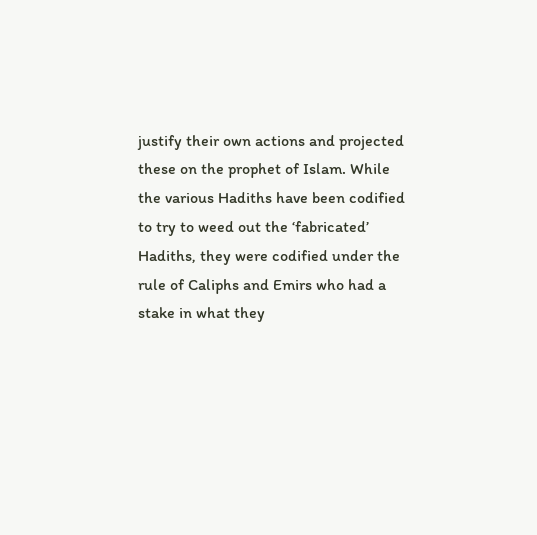justify their own actions and projected these on the prophet of Islam. While the various Hadiths have been codified to try to weed out the ‘fabricated’ Hadiths, they were codified under the rule of Caliphs and Emirs who had a stake in what they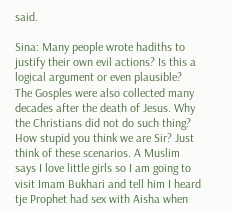said.

Sina: Many people wrote hadiths to justify their own evil actions? Is this a logical argument or even plausible? The Gosples were also collected many decades after the death of Jesus. Why the Christians did not do such thing? How stupid you think we are Sir? Just think of these scenarios. A Muslim says I love little girls so I am going to visit Imam Bukhari and tell him I heard tje Prophet had sex with Aisha when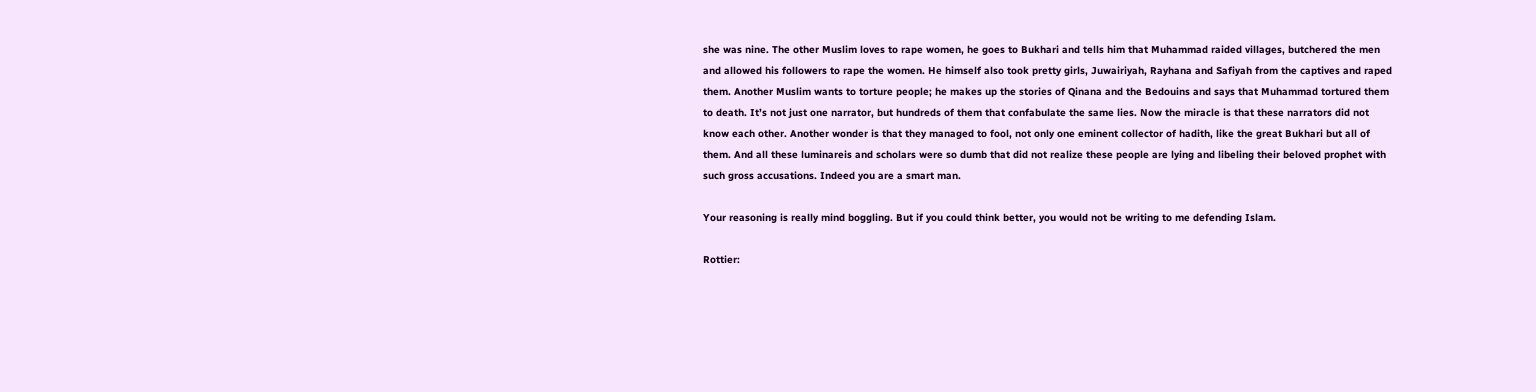she was nine. The other Muslim loves to rape women, he goes to Bukhari and tells him that Muhammad raided villages, butchered the men and allowed his followers to rape the women. He himself also took pretty girls, Juwairiyah, Rayhana and Safiyah from the captives and raped them. Another Muslim wants to torture people; he makes up the stories of Qinana and the Bedouins and says that Muhammad tortured them to death. It’s not just one narrator, but hundreds of them that confabulate the same lies. Now the miracle is that these narrators did not know each other. Another wonder is that they managed to fool, not only one eminent collector of hadith, like the great Bukhari but all of them. And all these luminareis and scholars were so dumb that did not realize these people are lying and libeling their beloved prophet with such gross accusations. Indeed you are a smart man.

Your reasoning is really mind boggling. But if you could think better, you would not be writing to me defending Islam.

Rottier: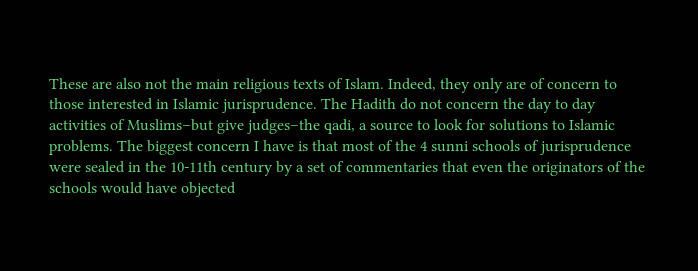These are also not the main religious texts of Islam. Indeed, they only are of concern to those interested in Islamic jurisprudence. The Hadith do not concern the day to day activities of Muslims–but give judges–the qadi, a source to look for solutions to Islamic problems. The biggest concern I have is that most of the 4 sunni schools of jurisprudence were sealed in the 10-11th century by a set of commentaries that even the originators of the schools would have objected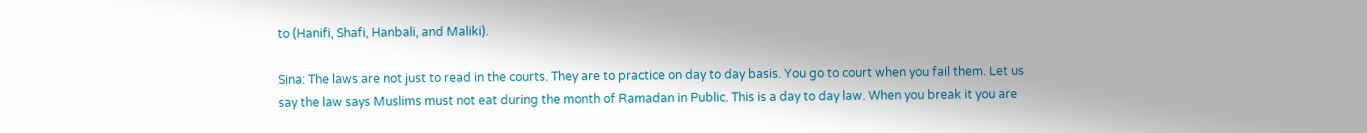to (Hanifi, Shafi, Hanbali, and Maliki).

Sina: The laws are not just to read in the courts. They are to practice on day to day basis. You go to court when you fail them. Let us say the law says Muslims must not eat during the month of Ramadan in Public. This is a day to day law. When you break it you are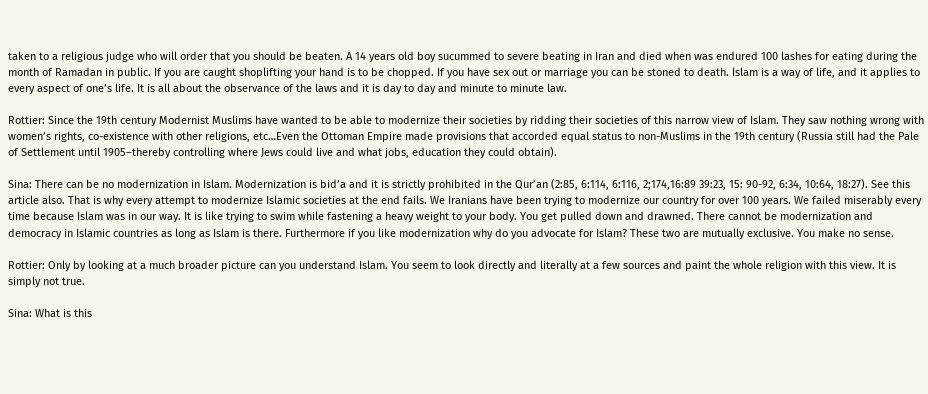taken to a religious judge who will order that you should be beaten. A 14 years old boy sucummed to severe beating in Iran and died when was endured 100 lashes for eating during the month of Ramadan in public. If you are caught shoplifting your hand is to be chopped. If you have sex out or marriage you can be stoned to death. Islam is a way of life, and it applies to every aspect of one’s life. It is all about the observance of the laws and it is day to day and minute to minute law.

Rottier: Since the 19th century Modernist Muslims have wanted to be able to modernize their societies by ridding their societies of this narrow view of Islam. They saw nothing wrong with women’s rights, co-existence with other religions, etc…Even the Ottoman Empire made provisions that accorded equal status to non-Muslims in the 19th century (Russia still had the Pale of Settlement until 1905–thereby controlling where Jews could live and what jobs, education they could obtain).

Sina: There can be no modernization in Islam. Modernization is bid’a and it is strictly prohibited in the Qur’an (2:85, 6:114, 6:116, 2;174,16:89 39:23, 15: 90-92, 6:34, 10:64, 18:27). See this article also. That is why every attempt to modernize Islamic societies at the end fails. We Iranians have been trying to modernize our country for over 100 years. We failed miserably every time because Islam was in our way. It is like trying to swim while fastening a heavy weight to your body. You get pulled down and drawned. There cannot be modernization and democracy in Islamic countries as long as Islam is there. Furthermore if you like modernization why do you advocate for Islam? These two are mutually exclusive. You make no sense.

Rottier: Only by looking at a much broader picture can you understand Islam. You seem to look directly and literally at a few sources and paint the whole religion with this view. It is simply not true.

Sina: What is this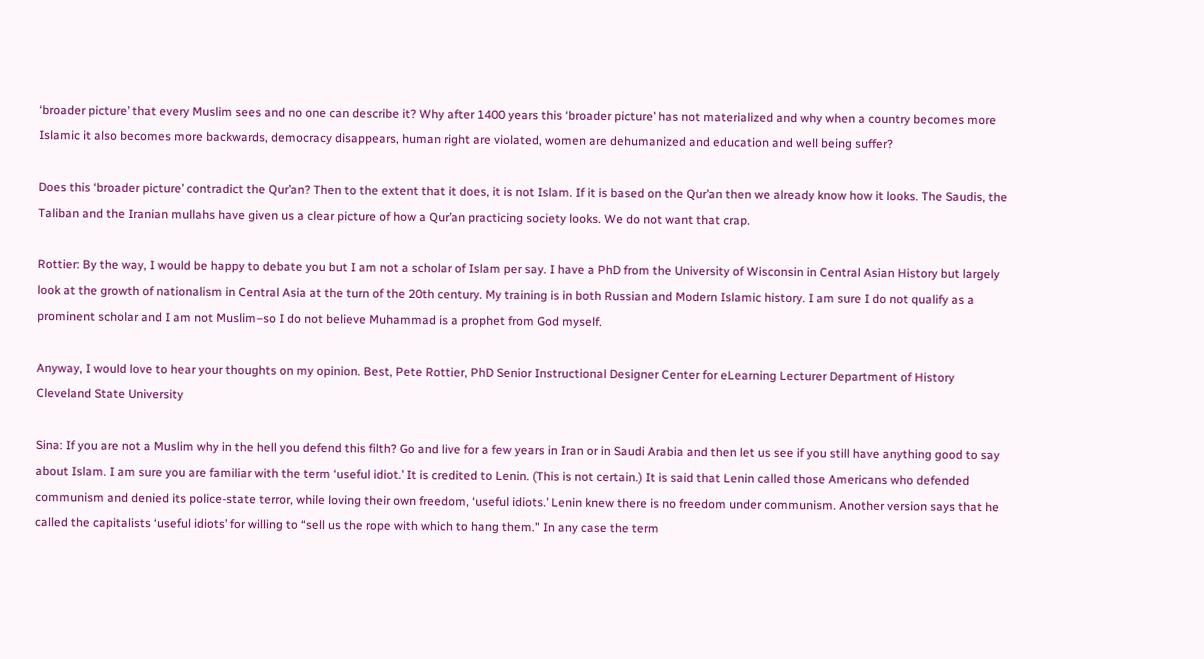‘broader picture’ that every Muslim sees and no one can describe it? Why after 1400 years this ‘broader picture’ has not materialized and why when a country becomes more Islamic it also becomes more backwards, democracy disappears, human right are violated, women are dehumanized and education and well being suffer?

Does this ‘broader picture’ contradict the Qur’an? Then to the extent that it does, it is not Islam. If it is based on the Qur’an then we already know how it looks. The Saudis, the Taliban and the Iranian mullahs have given us a clear picture of how a Qur’an practicing society looks. We do not want that crap.

Rottier: By the way, I would be happy to debate you but I am not a scholar of Islam per say. I have a PhD from the University of Wisconsin in Central Asian History but largely look at the growth of nationalism in Central Asia at the turn of the 20th century. My training is in both Russian and Modern Islamic history. I am sure I do not qualify as a prominent scholar and I am not Muslim–so I do not believe Muhammad is a prophet from God myself.

Anyway, I would love to hear your thoughts on my opinion. Best, Pete Rottier, PhD Senior Instructional Designer Center for eLearning Lecturer Department of History Cleveland State University

Sina: If you are not a Muslim why in the hell you defend this filth? Go and live for a few years in Iran or in Saudi Arabia and then let us see if you still have anything good to say about Islam. I am sure you are familiar with the term ‘useful idiot.’ It is credited to Lenin. (This is not certain.) It is said that Lenin called those Americans who defended communism and denied its police-state terror, while loving their own freedom, ‘useful idiots.’ Lenin knew there is no freedom under communism. Another version says that he called the capitalists ‘useful idiots’ for willing to “sell us the rope with which to hang them.” In any case the term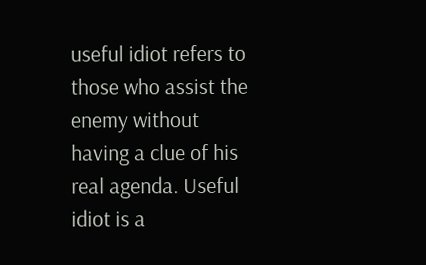useful idiot refers to those who assist the enemy without having a clue of his real agenda. Useful idiot is a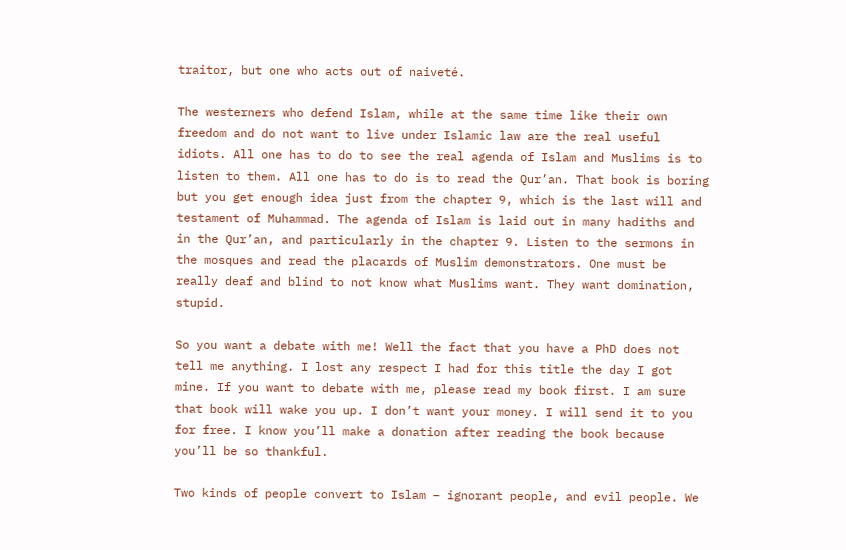traitor, but one who acts out of naiveté.

The westerners who defend Islam, while at the same time like their own freedom and do not want to live under Islamic law are the real useful idiots. All one has to do to see the real agenda of Islam and Muslims is to listen to them. All one has to do is to read the Qur’an. That book is boring but you get enough idea just from the chapter 9, which is the last will and testament of Muhammad. The agenda of Islam is laid out in many hadiths and in the Qur’an, and particularly in the chapter 9. Listen to the sermons in the mosques and read the placards of Muslim demonstrators. One must be really deaf and blind to not know what Muslims want. They want domination, stupid.

So you want a debate with me! Well the fact that you have a PhD does not tell me anything. I lost any respect I had for this title the day I got mine. If you want to debate with me, please read my book first. I am sure that book will wake you up. I don’t want your money. I will send it to you for free. I know you’ll make a donation after reading the book because you’ll be so thankful.

Two kinds of people convert to Islam – ignorant people, and evil people. We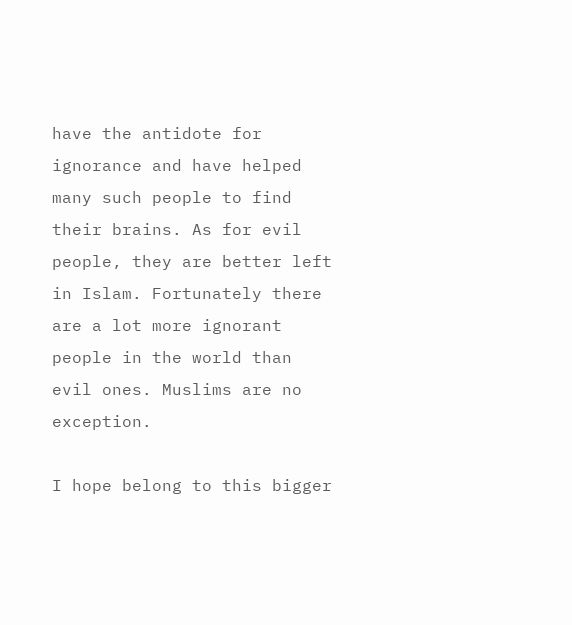have the antidote for ignorance and have helped many such people to find their brains. As for evil people, they are better left in Islam. Fortunately there are a lot more ignorant people in the world than evil ones. Muslims are no exception.

I hope belong to this bigger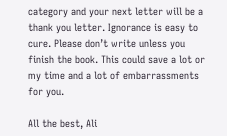category and your next letter will be a thank you letter. Ignorance is easy to cure. Please don’t write unless you finish the book. This could save a lot or my time and a lot of embarrassments for you.

All the best, Ali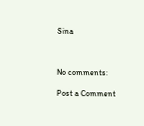Sina



No comments:

Post a Comment